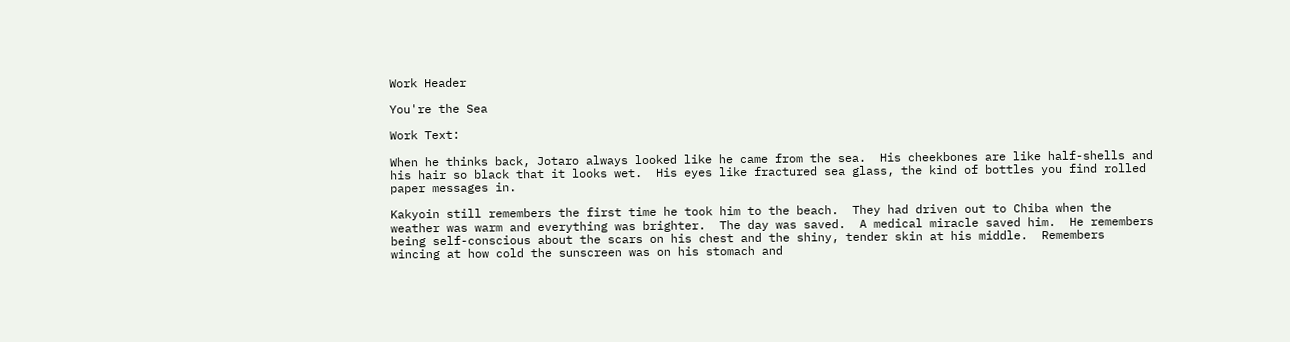Work Header

You're the Sea

Work Text:

When he thinks back, Jotaro always looked like he came from the sea.  His cheekbones are like half-shells and his hair so black that it looks wet.  His eyes like fractured sea glass, the kind of bottles you find rolled paper messages in.

Kakyoin still remembers the first time he took him to the beach.  They had driven out to Chiba when the weather was warm and everything was brighter.  The day was saved.  A medical miracle saved him.  He remembers being self-conscious about the scars on his chest and the shiny, tender skin at his middle.  Remembers wincing at how cold the sunscreen was on his stomach and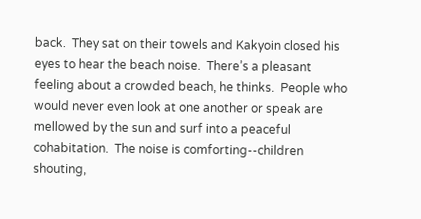back.  They sat on their towels and Kakyoin closed his eyes to hear the beach noise.  There’s a pleasant feeling about a crowded beach, he thinks.  People who would never even look at one another or speak are mellowed by the sun and surf into a peaceful cohabitation.  The noise is comforting--children shouting,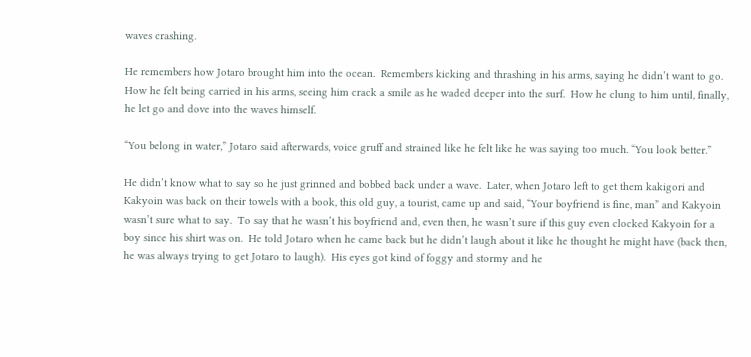waves crashing.

He remembers how Jotaro brought him into the ocean.  Remembers kicking and thrashing in his arms, saying he didn’t want to go.  How he felt being carried in his arms, seeing him crack a smile as he waded deeper into the surf.  How he clung to him until, finally, he let go and dove into the waves himself.

“You belong in water,” Jotaro said afterwards, voice gruff and strained like he felt like he was saying too much. “You look better.”

He didn’t know what to say so he just grinned and bobbed back under a wave.  Later, when Jotaro left to get them kakigori and Kakyoin was back on their towels with a book, this old guy, a tourist, came up and said, “Your boyfriend is fine, man” and Kakyoin wasn’t sure what to say.  To say that he wasn’t his boyfriend and, even then, he wasn’t sure if this guy even clocked Kakyoin for a boy since his shirt was on.  He told Jotaro when he came back but he didn’t laugh about it like he thought he might have (back then, he was always trying to get Jotaro to laugh).  His eyes got kind of foggy and stormy and he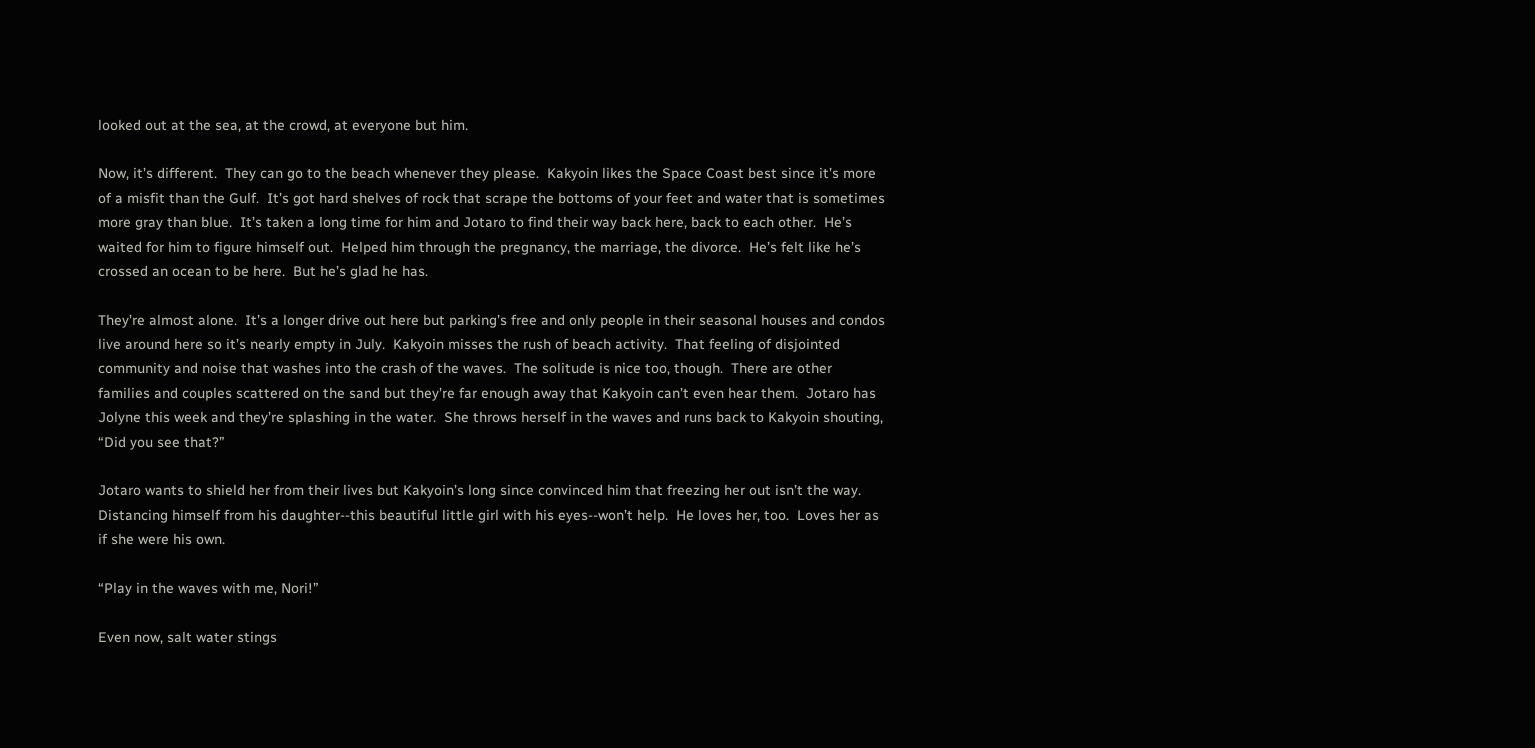looked out at the sea, at the crowd, at everyone but him.

Now, it’s different.  They can go to the beach whenever they please.  Kakyoin likes the Space Coast best since it’s more of a misfit than the Gulf.  It’s got hard shelves of rock that scrape the bottoms of your feet and water that is sometimes more gray than blue.  It’s taken a long time for him and Jotaro to find their way back here, back to each other.  He’s waited for him to figure himself out.  Helped him through the pregnancy, the marriage, the divorce.  He’s felt like he’s crossed an ocean to be here.  But he’s glad he has.

They’re almost alone.  It’s a longer drive out here but parking’s free and only people in their seasonal houses and condos live around here so it’s nearly empty in July.  Kakyoin misses the rush of beach activity.  That feeling of disjointed community and noise that washes into the crash of the waves.  The solitude is nice too, though.  There are other families and couples scattered on the sand but they’re far enough away that Kakyoin can’t even hear them.  Jotaro has Jolyne this week and they’re splashing in the water.  She throws herself in the waves and runs back to Kakyoin shouting, “Did you see that?”

Jotaro wants to shield her from their lives but Kakyoin’s long since convinced him that freezing her out isn’t the way.  Distancing himself from his daughter--this beautiful little girl with his eyes--won’t help.  He loves her, too.  Loves her as if she were his own.

“Play in the waves with me, Nori!”

Even now, salt water stings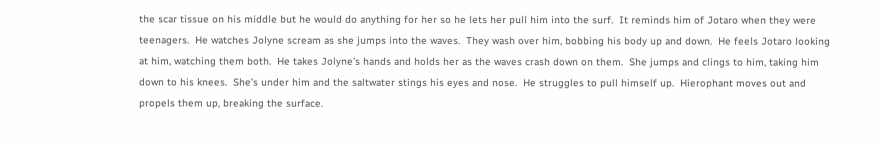the scar tissue on his middle but he would do anything for her so he lets her pull him into the surf.  It reminds him of Jotaro when they were teenagers.  He watches Jolyne scream as she jumps into the waves.  They wash over him, bobbing his body up and down.  He feels Jotaro looking at him, watching them both.  He takes Jolyne’s hands and holds her as the waves crash down on them.  She jumps and clings to him, taking him down to his knees.  She’s under him and the saltwater stings his eyes and nose.  He struggles to pull himself up.  Hierophant moves out and propels them up, breaking the surface.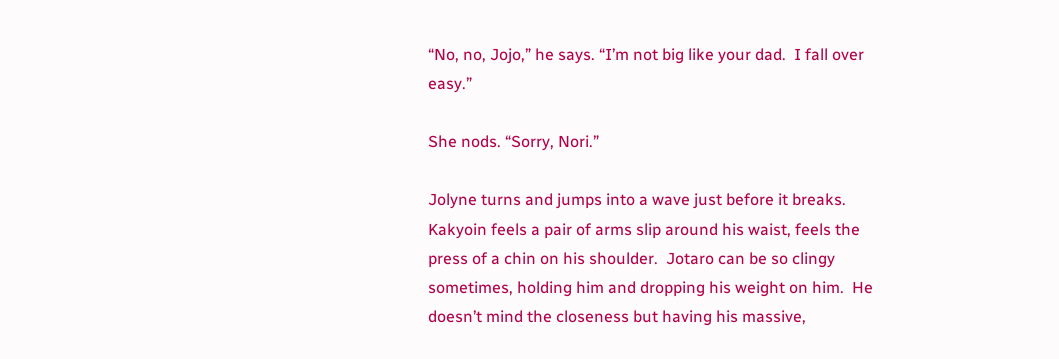“No, no, Jojo,” he says. “I’m not big like your dad.  I fall over easy.”

She nods. “Sorry, Nori.”

Jolyne turns and jumps into a wave just before it breaks.  Kakyoin feels a pair of arms slip around his waist, feels the press of a chin on his shoulder.  Jotaro can be so clingy sometimes, holding him and dropping his weight on him.  He doesn’t mind the closeness but having his massive,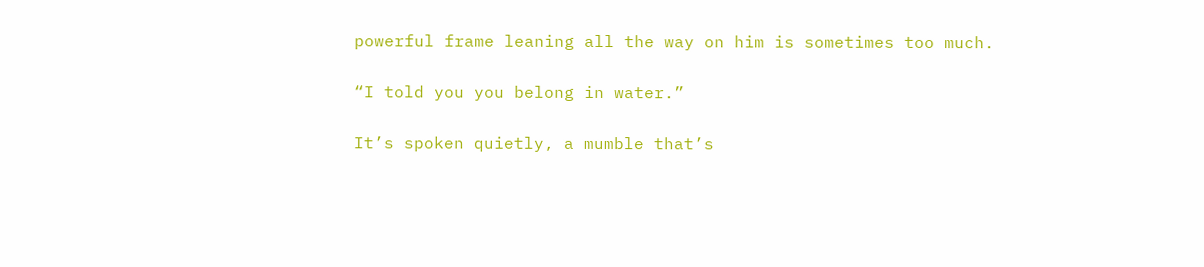powerful frame leaning all the way on him is sometimes too much.

“I told you you belong in water.”

It’s spoken quietly, a mumble that’s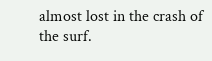almost lost in the crash of the surf.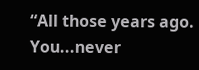“All those years ago.  You...never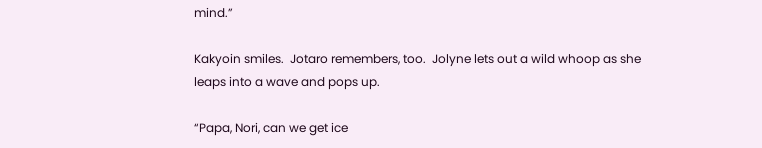mind.”

Kakyoin smiles.  Jotaro remembers, too.  Jolyne lets out a wild whoop as she leaps into a wave and pops up.

“Papa, Nori, can we get ice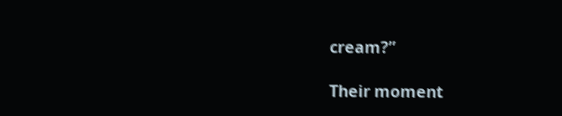cream?”

Their moment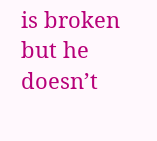is broken but he doesn’t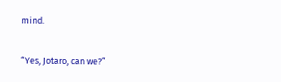mind.

“Yes, Jotaro, can we?”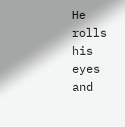He rolls his eyes and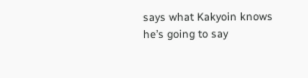says what Kakyoin knows he’s going to say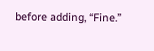before adding, “Fine.”